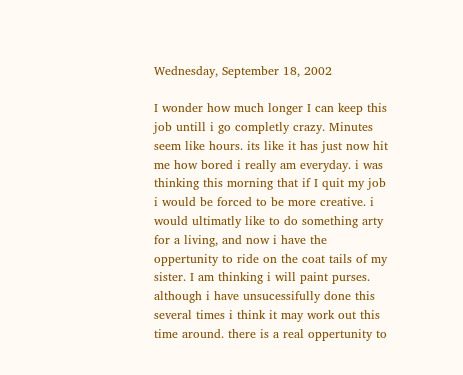Wednesday, September 18, 2002

I wonder how much longer I can keep this job untill i go completly crazy. Minutes seem like hours. its like it has just now hit me how bored i really am everyday. i was thinking this morning that if I quit my job i would be forced to be more creative. i would ultimatly like to do something arty for a living, and now i have the oppertunity to ride on the coat tails of my sister. I am thinking i will paint purses. although i have unsucessifully done this several times i think it may work out this time around. there is a real oppertunity to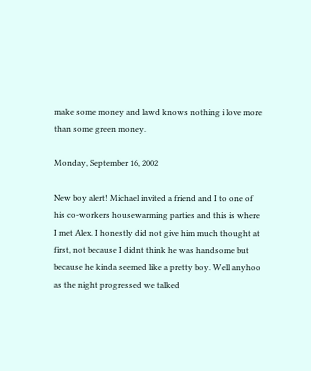make some money and lawd knows nothing i love more than some green money.

Monday, September 16, 2002

New boy alert! Michael invited a friend and I to one of his co-workers housewarming parties and this is where I met Alex. I honestly did not give him much thought at first, not because I didnt think he was handsome but because he kinda seemed like a pretty boy. Well anyhoo as the night progressed we talked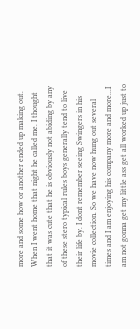more and some how or another ended up making out. When I went home that night he called me. I thought that it was cute that he is obviously not abiding by any of these stero typical rules boys generally tend to live their life by. I dont remember seeing Swingers in his movie collection. So we have now hung out several times and I am enjoying his company more and more...I am not gonna get my little ass get all worked up just to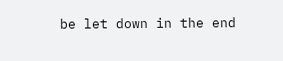be let down in the end